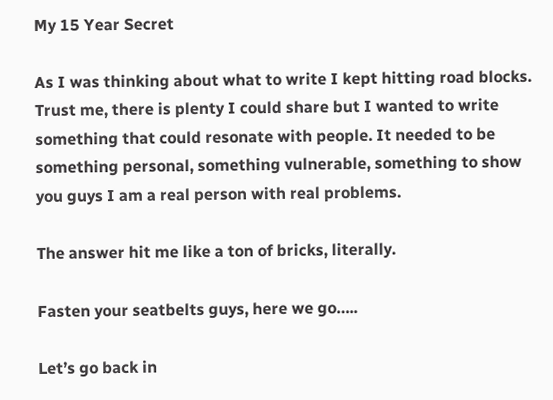My 15 Year Secret

As I was thinking about what to write I kept hitting road blocks.  Trust me, there is plenty I could share but I wanted to write something that could resonate with people. It needed to be something personal, something vulnerable, something to show you guys I am a real person with real problems.

The answer hit me like a ton of bricks, literally.

Fasten your seatbelts guys, here we go…..

Let’s go back in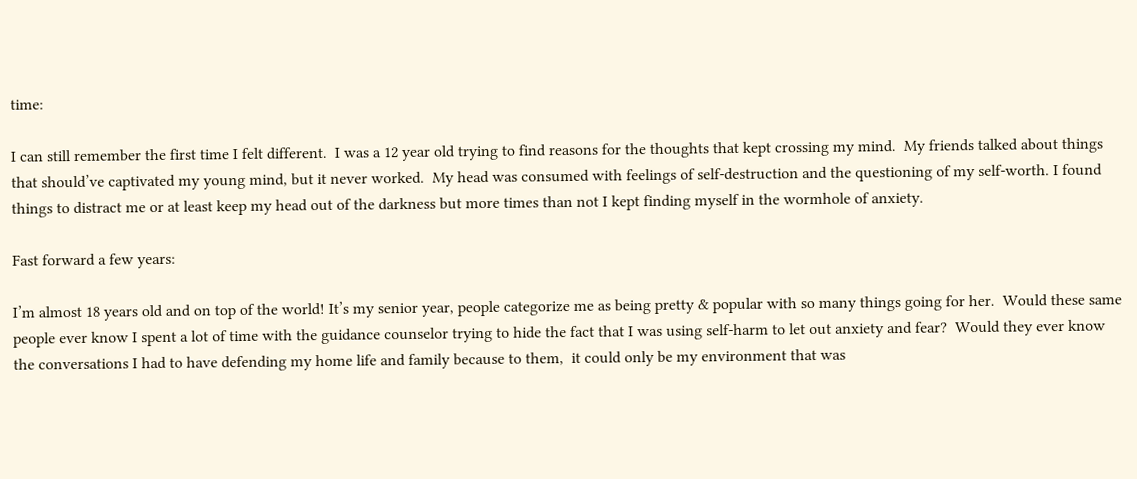time:

I can still remember the first time I felt different.  I was a 12 year old trying to find reasons for the thoughts that kept crossing my mind.  My friends talked about things that should’ve captivated my young mind, but it never worked.  My head was consumed with feelings of self-destruction and the questioning of my self-worth. I found things to distract me or at least keep my head out of the darkness but more times than not I kept finding myself in the wormhole of anxiety.

Fast forward a few years:

I’m almost 18 years old and on top of the world! It’s my senior year, people categorize me as being pretty & popular with so many things going for her.  Would these same people ever know I spent a lot of time with the guidance counselor trying to hide the fact that I was using self-harm to let out anxiety and fear?  Would they ever know the conversations I had to have defending my home life and family because to them,  it could only be my environment that was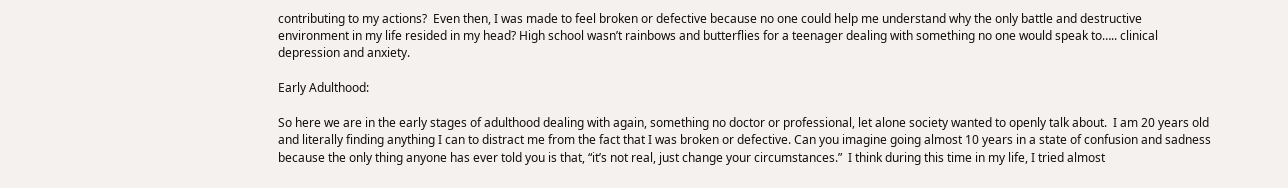contributing to my actions?  Even then, I was made to feel broken or defective because no one could help me understand why the only battle and destructive environment in my life resided in my head? High school wasn’t rainbows and butterflies for a teenager dealing with something no one would speak to….. clinical depression and anxiety.

Early Adulthood:

So here we are in the early stages of adulthood dealing with again, something no doctor or professional, let alone society wanted to openly talk about.  I am 20 years old  and literally finding anything I can to distract me from the fact that I was broken or defective. Can you imagine going almost 10 years in a state of confusion and sadness because the only thing anyone has ever told you is that, “it’s not real, just change your circumstances.”  I think during this time in my life, I tried almost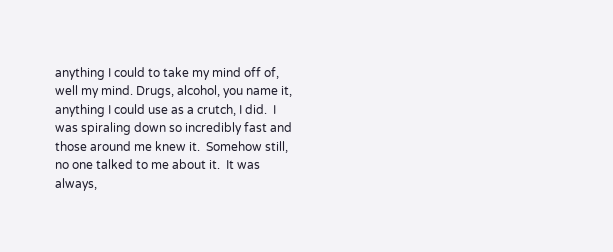anything I could to take my mind off of, well my mind. Drugs, alcohol, you name it, anything I could use as a crutch, I did.  I was spiraling down so incredibly fast and those around me knew it.  Somehow still, no one talked to me about it.  It was always,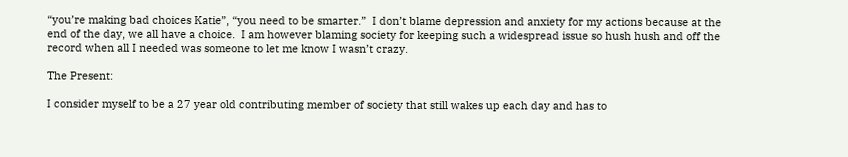“you’re making bad choices Katie”, “you need to be smarter.”  I don’t blame depression and anxiety for my actions because at the end of the day, we all have a choice.  I am however blaming society for keeping such a widespread issue so hush hush and off the record when all I needed was someone to let me know I wasn’t crazy.

The Present:

I consider myself to be a 27 year old contributing member of society that still wakes up each day and has to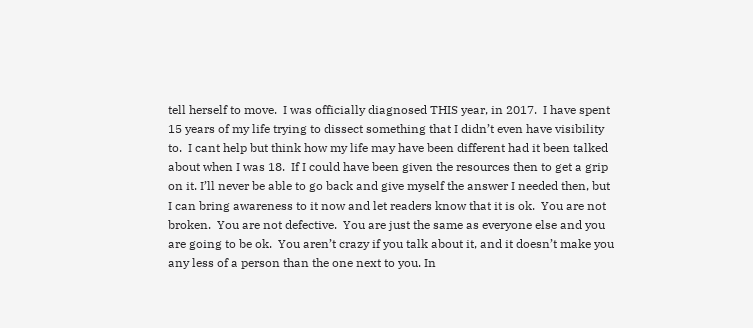tell herself to move.  I was officially diagnosed THIS year, in 2017.  I have spent 15 years of my life trying to dissect something that I didn’t even have visibility to.  I cant help but think how my life may have been different had it been talked about when I was 18.  If I could have been given the resources then to get a grip on it. I’ll never be able to go back and give myself the answer I needed then, but I can bring awareness to it now and let readers know that it is ok.  You are not broken.  You are not defective.  You are just the same as everyone else and you are going to be ok.  You aren’t crazy if you talk about it, and it doesn’t make you any less of a person than the one next to you. In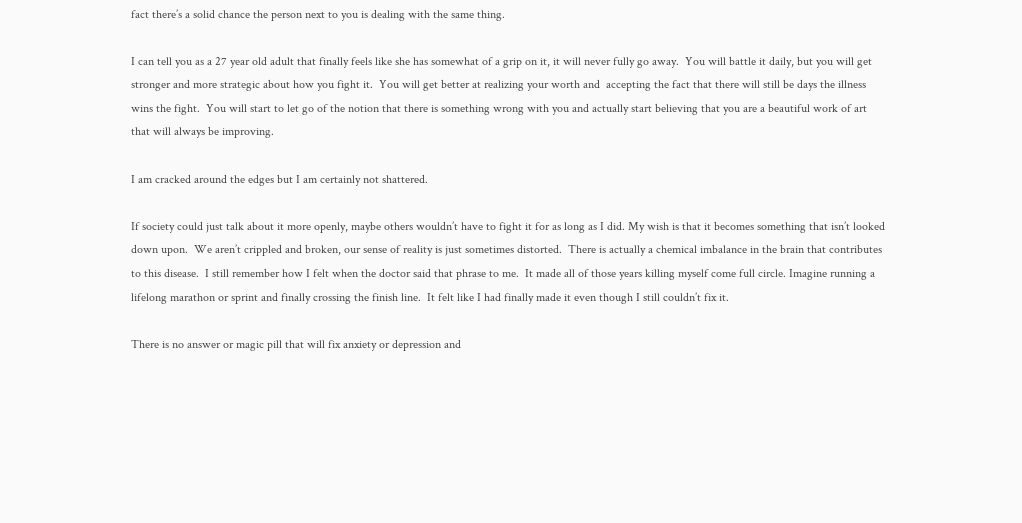fact there’s a solid chance the person next to you is dealing with the same thing.

I can tell you as a 27 year old adult that finally feels like she has somewhat of a grip on it, it will never fully go away.  You will battle it daily, but you will get stronger and more strategic about how you fight it.  You will get better at realizing your worth and  accepting the fact that there will still be days the illness wins the fight.  You will start to let go of the notion that there is something wrong with you and actually start believing that you are a beautiful work of art that will always be improving.

I am cracked around the edges but I am certainly not shattered.

If society could just talk about it more openly, maybe others wouldn’t have to fight it for as long as I did. My wish is that it becomes something that isn’t looked down upon.  We aren’t crippled and broken, our sense of reality is just sometimes distorted.  There is actually a chemical imbalance in the brain that contributes to this disease.  I still remember how I felt when the doctor said that phrase to me.  It made all of those years killing myself come full circle. Imagine running a lifelong marathon or sprint and finally crossing the finish line.  It felt like I had finally made it even though I still couldn’t fix it.

There is no answer or magic pill that will fix anxiety or depression and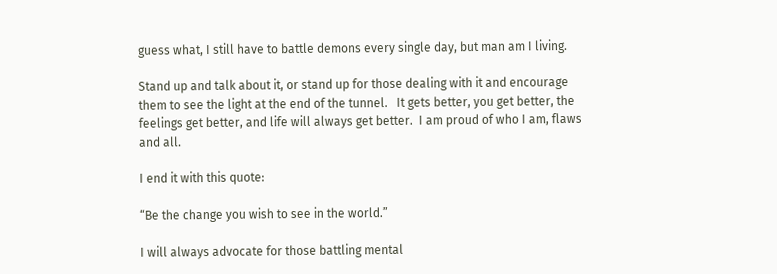guess what, I still have to battle demons every single day, but man am I living.

Stand up and talk about it, or stand up for those dealing with it and encourage them to see the light at the end of the tunnel.   It gets better, you get better, the feelings get better, and life will always get better.  I am proud of who I am, flaws and all.

I end it with this quote:

“Be the change you wish to see in the world.”

I will always advocate for those battling mental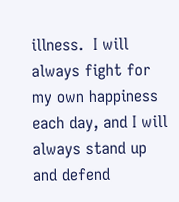illness.  I will always fight for my own happiness each day, and I will always stand up and defend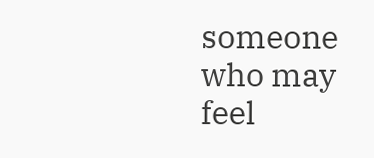someone who may feel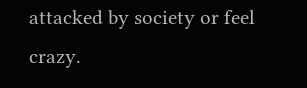attacked by society or feel crazy.